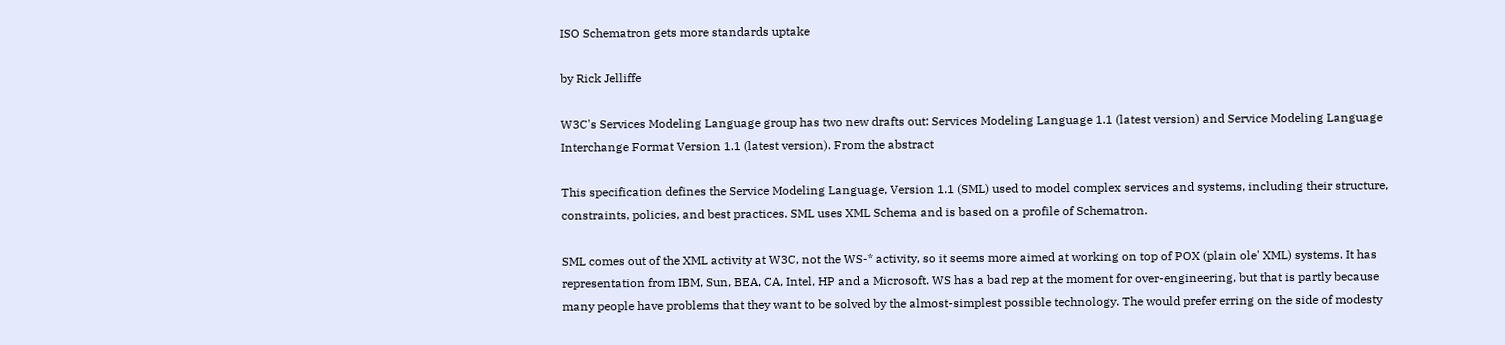ISO Schematron gets more standards uptake

by Rick Jelliffe

W3C's Services Modeling Language group has two new drafts out: Services Modeling Language 1.1 (latest version) and Service Modeling Language Interchange Format Version 1.1 (latest version). From the abstract

This specification defines the Service Modeling Language, Version 1.1 (SML) used to model complex services and systems, including their structure, constraints, policies, and best practices. SML uses XML Schema and is based on a profile of Schematron.

SML comes out of the XML activity at W3C, not the WS-* activity, so it seems more aimed at working on top of POX (plain ole' XML) systems. It has representation from IBM, Sun, BEA, CA, Intel, HP and a Microsoft. WS has a bad rep at the moment for over-engineering, but that is partly because many people have problems that they want to be solved by the almost-simplest possible technology. The would prefer erring on the side of modesty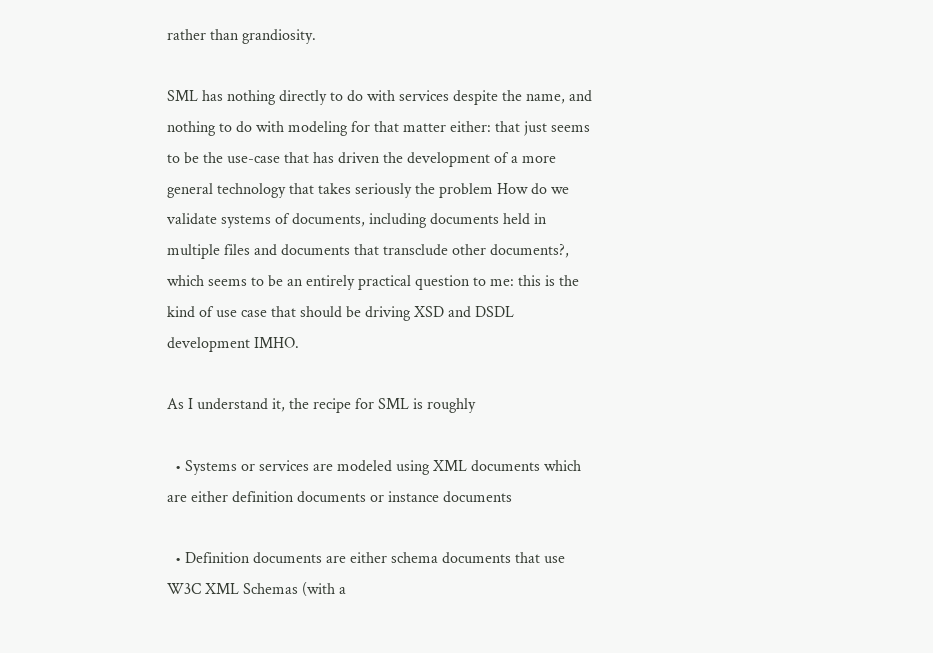rather than grandiosity.

SML has nothing directly to do with services despite the name, and nothing to do with modeling for that matter either: that just seems to be the use-case that has driven the development of a more general technology that takes seriously the problem How do we validate systems of documents, including documents held in multiple files and documents that transclude other documents?, which seems to be an entirely practical question to me: this is the kind of use case that should be driving XSD and DSDL development IMHO.

As I understand it, the recipe for SML is roughly

  • Systems or services are modeled using XML documents which are either definition documents or instance documents

  • Definition documents are either schema documents that use W3C XML Schemas (with a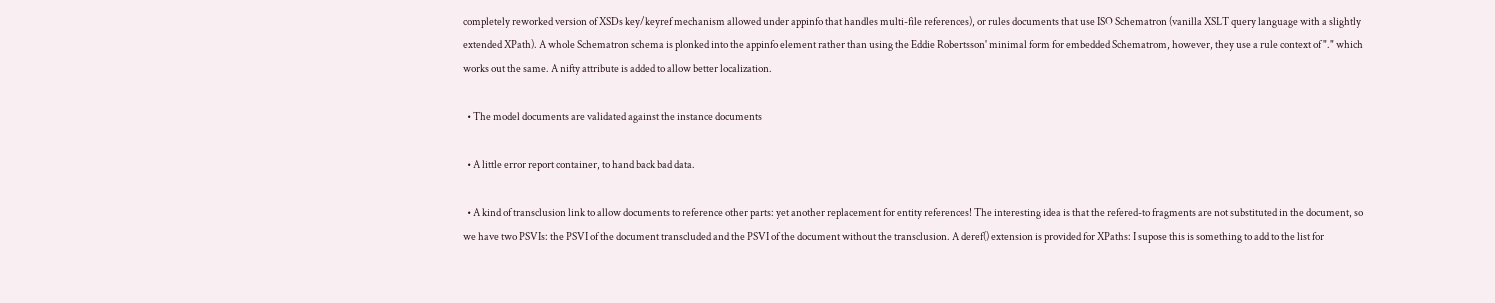completely reworked version of XSDs key/keyref mechanism allowed under appinfo that handles multi-file references), or rules documents that use ISO Schematron (vanilla XSLT query language with a slightly extended XPath). A whole Schematron schema is plonked into the appinfo element rather than using the Eddie Robertsson' minimal form for embedded Schematrom, however, they use a rule context of "." which works out the same. A nifty attribute is added to allow better localization.

  • The model documents are validated against the instance documents

  • A little error report container, to hand back bad data.

  • A kind of transclusion link to allow documents to reference other parts: yet another replacement for entity references! The interesting idea is that the refered-to fragments are not substituted in the document, so we have two PSVIs: the PSVI of the document transcluded and the PSVI of the document without the transclusion. A deref() extension is provided for XPaths: I supose this is something to add to the list for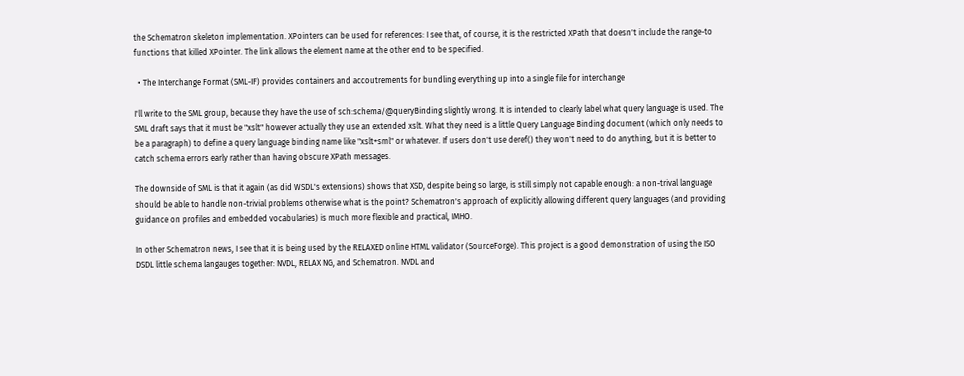the Schematron skeleton implementation. XPointers can be used for references: I see that, of course, it is the restricted XPath that doesn't include the range-to functions that killed XPointer. The link allows the element name at the other end to be specified.

  • The Interchange Format (SML-IF) provides containers and accoutrements for bundling everything up into a single file for interchange

I'll write to the SML group, because they have the use of sch:schema/@queryBinding slightly wrong. It is intended to clearly label what query language is used. The SML draft says that it must be "xslt" however actually they use an extended xslt. What they need is a little Query Language Binding document (which only needs to be a paragraph) to define a query language binding name like "xslt+sml" or whatever. If users don't use deref() they won't need to do anything, but it is better to catch schema errors early rather than having obscure XPath messages.

The downside of SML is that it again (as did WSDL's extensions) shows that XSD, despite being so large, is still simply not capable enough: a non-trival language should be able to handle non-trivial problems otherwise what is the point? Schematron's approach of explicitly allowing different query languages (and providing guidance on profiles and embedded vocabularies) is much more flexible and practical, IMHO.

In other Schematron news, I see that it is being used by the RELAXED online HTML validator (SourceForge). This project is a good demonstration of using the ISO DSDL little schema langauges together: NVDL, RELAX NG, and Schematron. NVDL and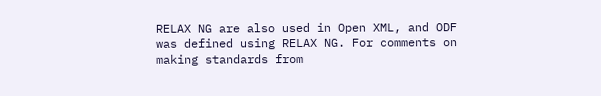RELAX NG are also used in Open XML, and ODF was defined using RELAX NG. For comments on making standards from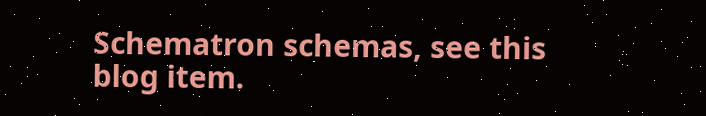Schematron schemas, see this blog item.